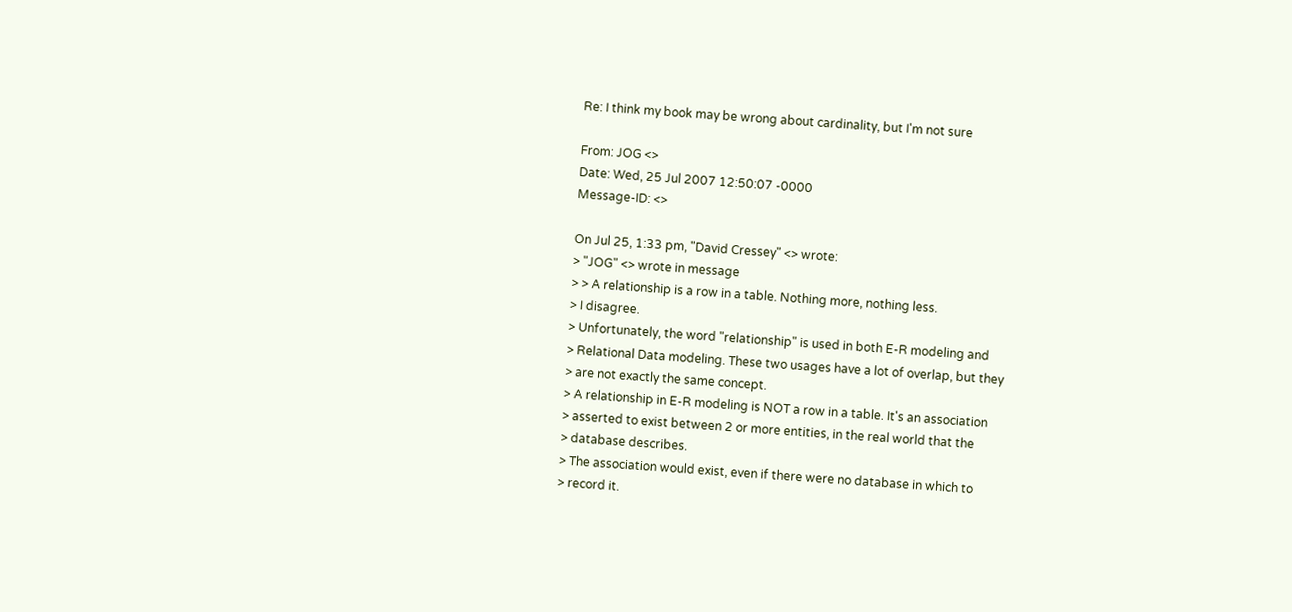Re: I think my book may be wrong about cardinality, but I'm not sure

From: JOG <>
Date: Wed, 25 Jul 2007 12:50:07 -0000
Message-ID: <>

On Jul 25, 1:33 pm, "David Cressey" <> wrote:
> "JOG" <> wrote in message
> > A relationship is a row in a table. Nothing more, nothing less.
> I disagree.
> Unfortunately, the word "relationship" is used in both E-R modeling and
> Relational Data modeling. These two usages have a lot of overlap, but they
> are not exactly the same concept.
> A relationship in E-R modeling is NOT a row in a table. It's an association
> asserted to exist between 2 or more entities, in the real world that the
> database describes.
> The association would exist, even if there were no database in which to
> record it.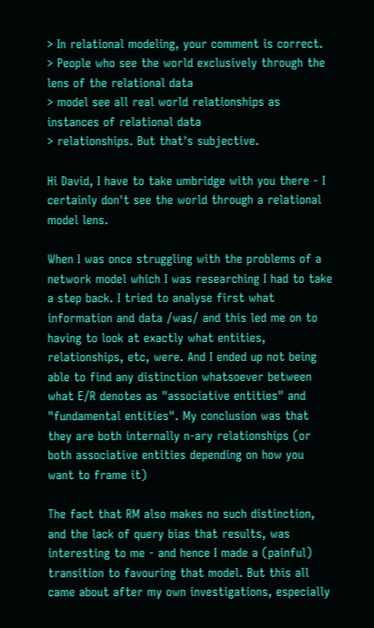> In relational modeling, your comment is correct.
> People who see the world exclusively through the lens of the relational data
> model see all real world relationships as instances of relational data
> relationships. But that's subjective.

Hi David, I have to take umbridge with you there - I certainly don't see the world through a relational model lens.

When I was once struggling with the problems of a network model which I was researching I had to take a step back. I tried to analyse first what information and data /was/ and this led me on to having to look at exactly what entities, relationships, etc, were. And I ended up not being able to find any distinction whatsoever between what E/R denotes as "associative entities" and "fundamental entities". My conclusion was that they are both internally n-ary relationships (or both associative entities depending on how you want to frame it)

The fact that RM also makes no such distinction, and the lack of query bias that results, was interesting to me - and hence I made a (painful) transition to favouring that model. But this all came about after my own investigations, especially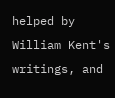helped by William Kent's writings, and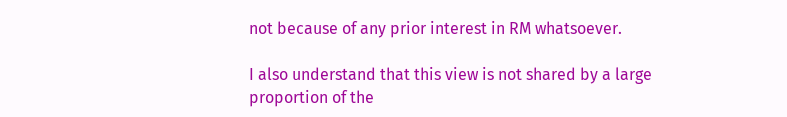not because of any prior interest in RM whatsoever.

I also understand that this view is not shared by a large proportion of the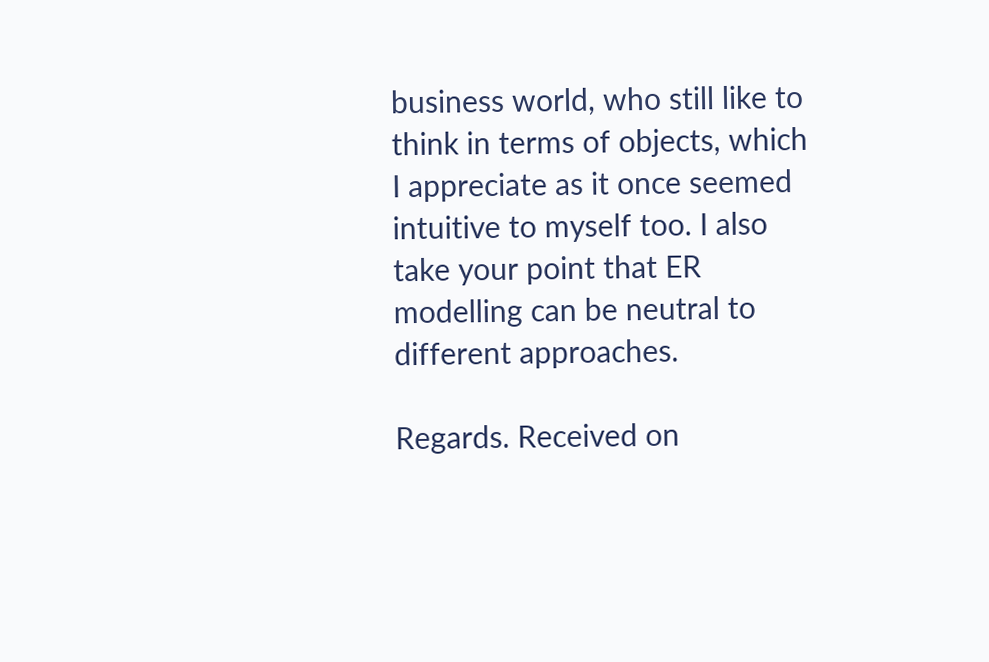business world, who still like to think in terms of objects, which I appreciate as it once seemed intuitive to myself too. I also take your point that ER modelling can be neutral to different approaches.

Regards. Received on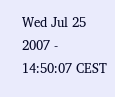Wed Jul 25 2007 - 14:50:07 CEST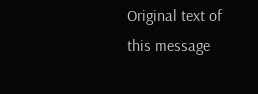Original text of this message